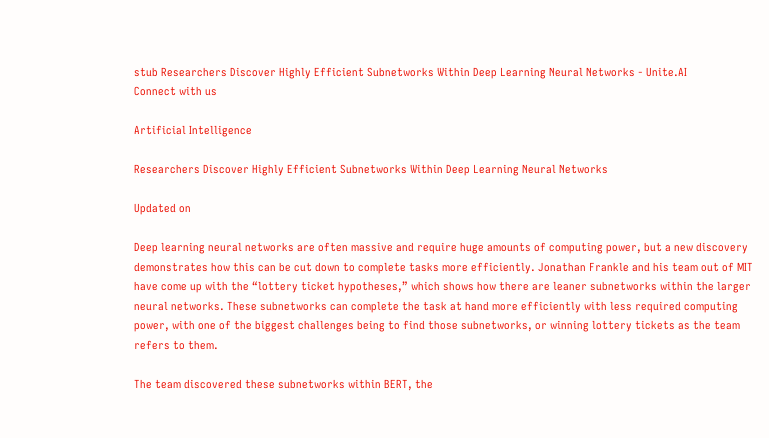stub Researchers Discover Highly Efficient Subnetworks Within Deep Learning Neural Networks - Unite.AI
Connect with us

Artificial Intelligence

Researchers Discover Highly Efficient Subnetworks Within Deep Learning Neural Networks

Updated on

Deep learning neural networks are often massive and require huge amounts of computing power, but a new discovery demonstrates how this can be cut down to complete tasks more efficiently. Jonathan Frankle and his team out of MIT have come up with the “lottery ticket hypotheses,” which shows how there are leaner subnetworks within the larger neural networks. These subnetworks can complete the task at hand more efficiently with less required computing power, with one of the biggest challenges being to find those subnetworks, or winning lottery tickets as the team refers to them.

The team discovered these subnetworks within BERT, the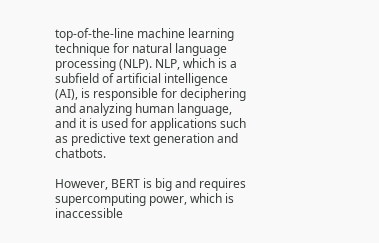top-of-the-line machine learning technique for natural language processing (NLP). NLP, which is a subfield of artificial intelligence (AI), is responsible for deciphering and analyzing human language, and it is used for applications such as predictive text generation and chatbots.

However, BERT is big and requires supercomputing power, which is inaccessible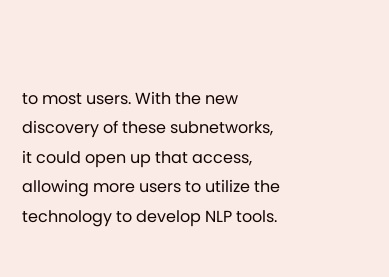to most users. With the new discovery of these subnetworks, it could open up that access, allowing more users to utilize the technology to develop NLP tools.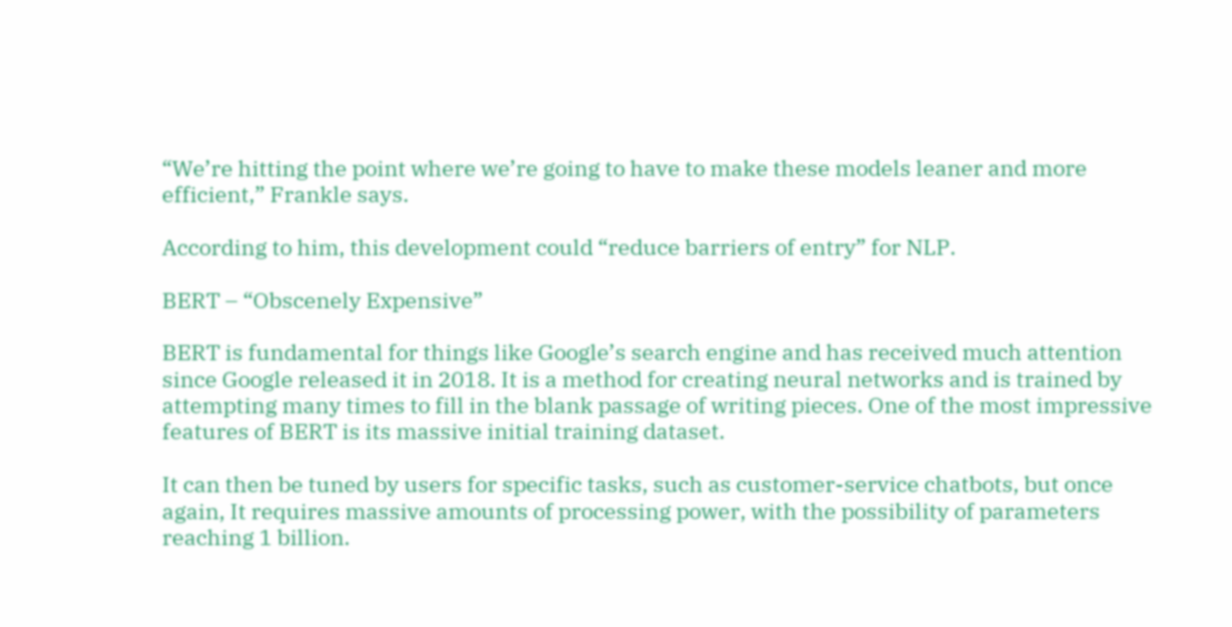“We’re hitting the point where we’re going to have to make these models leaner and more efficient,” Frankle says.

According to him, this development could “reduce barriers of entry” for NLP.

BERT – “Obscenely Expensive”

BERT is fundamental for things like Google’s search engine and has received much attention since Google released it in 2018. It is a method for creating neural networks and is trained by attempting many times to fill in the blank passage of writing pieces. One of the most impressive features of BERT is its massive initial training dataset.

It can then be tuned by users for specific tasks, such as customer-service chatbots, but once again, It requires massive amounts of processing power, with the possibility of parameters reaching 1 billion.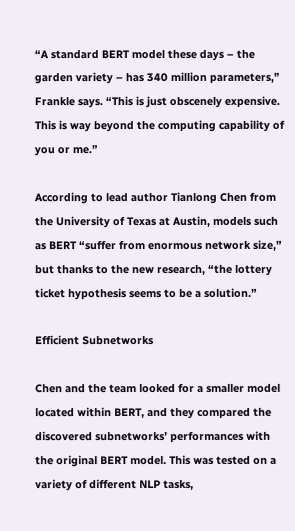“A standard BERT model these days – the garden variety – has 340 million parameters,” Frankle says. “This is just obscenely expensive. This is way beyond the computing capability of you or me.”

According to lead author Tianlong Chen from the University of Texas at Austin, models such as BERT “suffer from enormous network size,” but thanks to the new research, “the lottery ticket hypothesis seems to be a solution.”

Efficient Subnetworks

Chen and the team looked for a smaller model located within BERT, and they compared the discovered subnetworks’ performances with the original BERT model. This was tested on a variety of different NLP tasks,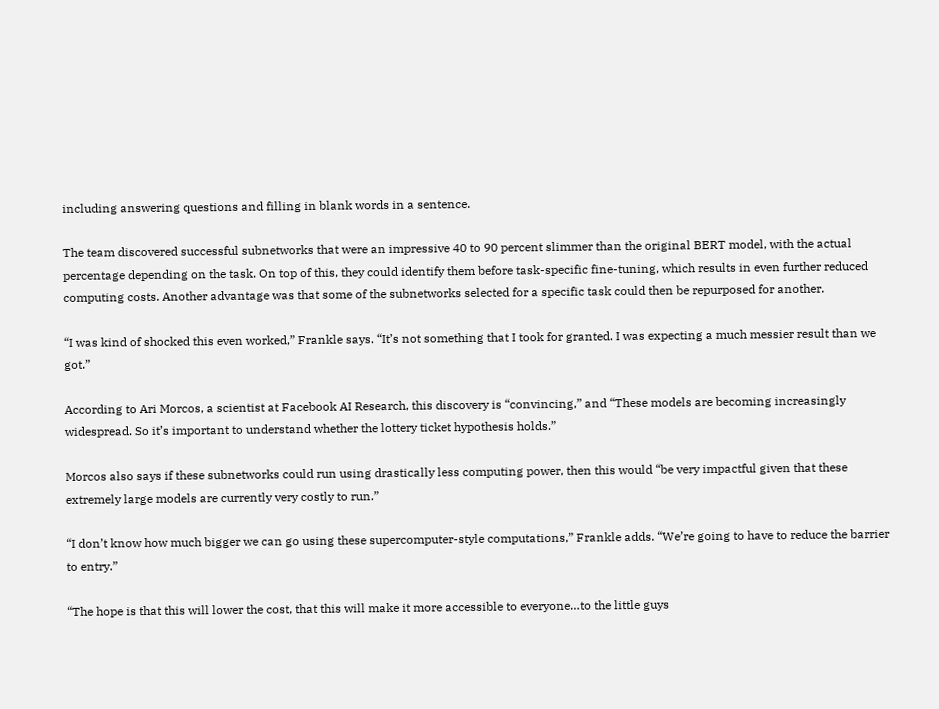including answering questions and filling in blank words in a sentence.

The team discovered successful subnetworks that were an impressive 40 to 90 percent slimmer than the original BERT model, with the actual percentage depending on the task. On top of this, they could identify them before task-specific fine-tuning, which results in even further reduced computing costs. Another advantage was that some of the subnetworks selected for a specific task could then be repurposed for another.

“I was kind of shocked this even worked,” Frankle says. “It’s not something that I took for granted. I was expecting a much messier result than we got.”

According to Ari Morcos, a scientist at Facebook AI Research, this discovery is “convincing,” and “These models are becoming increasingly widespread. So it’s important to understand whether the lottery ticket hypothesis holds.”

Morcos also says if these subnetworks could run using drastically less computing power, then this would “be very impactful given that these extremely large models are currently very costly to run.”

“I don’t know how much bigger we can go using these supercomputer-style computations,” Frankle adds. “We’re going to have to reduce the barrier to entry.”

“The hope is that this will lower the cost, that this will make it more accessible to everyone…to the little guys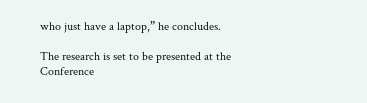who just have a laptop,” he concludes.

The research is set to be presented at the Conference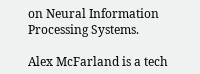on Neural Information Processing Systems.

Alex McFarland is a tech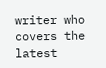writer who covers the latest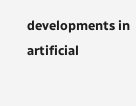developments in artificial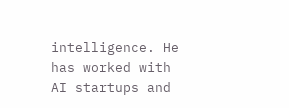intelligence. He has worked with AI startups and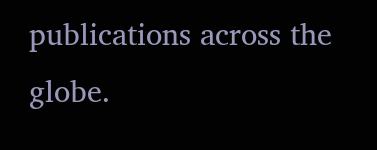publications across the globe.